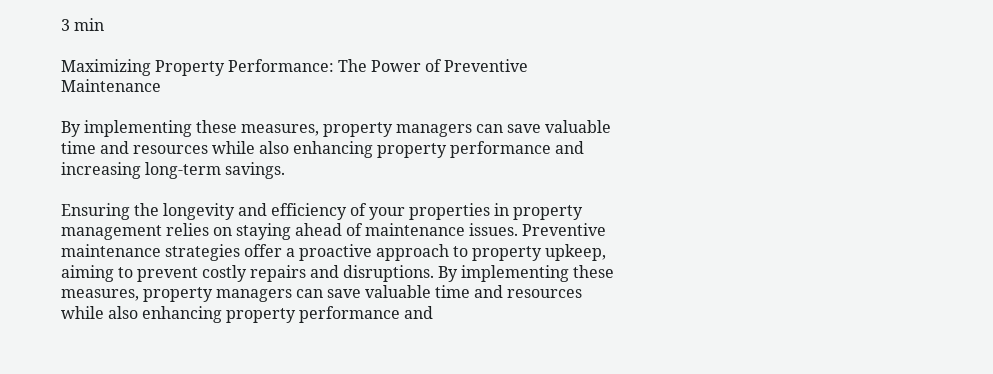3 min

Maximizing Property Performance: The Power of Preventive Maintenance

By implementing these measures, property managers can save valuable time and resources while also enhancing property performance and increasing long-term savings.

Ensuring the longevity and efficiency of your properties in property management relies on staying ahead of maintenance issues. Preventive maintenance strategies offer a proactive approach to property upkeep, aiming to prevent costly repairs and disruptions. By implementing these measures, property managers can save valuable time and resources while also enhancing property performance and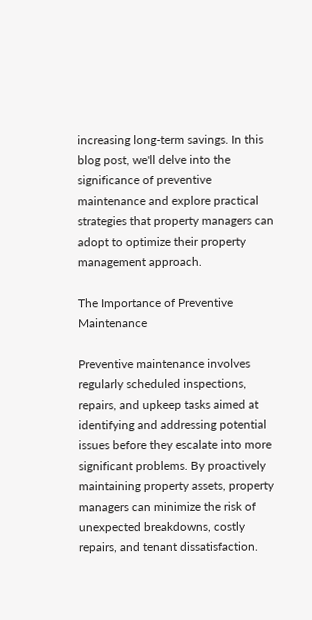increasing long-term savings. In this blog post, we'll delve into the significance of preventive maintenance and explore practical strategies that property managers can adopt to optimize their property management approach.

The Importance of Preventive Maintenance

Preventive maintenance involves regularly scheduled inspections, repairs, and upkeep tasks aimed at identifying and addressing potential issues before they escalate into more significant problems. By proactively maintaining property assets, property managers can minimize the risk of unexpected breakdowns, costly repairs, and tenant dissatisfaction.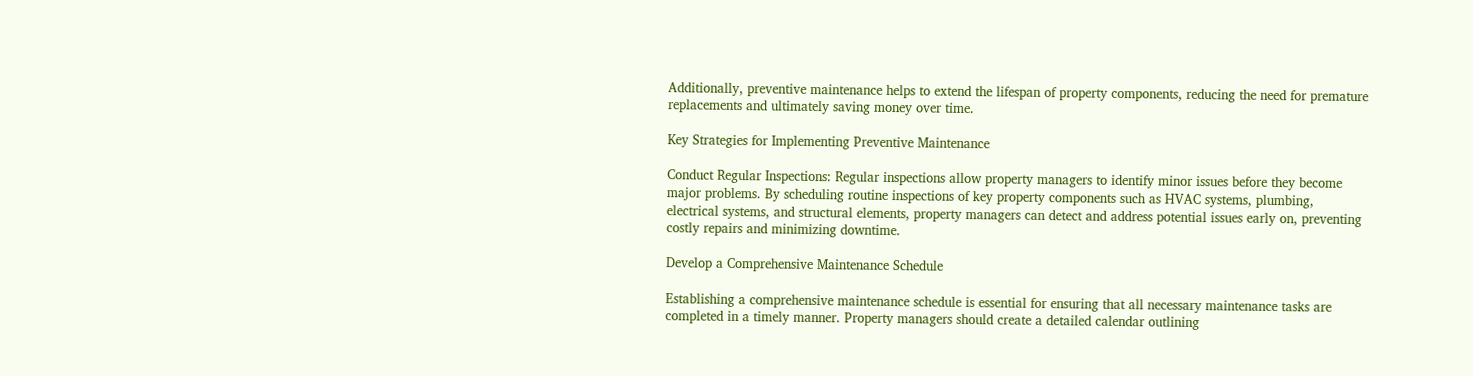Additionally, preventive maintenance helps to extend the lifespan of property components, reducing the need for premature replacements and ultimately saving money over time.

Key Strategies for Implementing Preventive Maintenance

Conduct Regular Inspections: Regular inspections allow property managers to identify minor issues before they become major problems. By scheduling routine inspections of key property components such as HVAC systems, plumbing, electrical systems, and structural elements, property managers can detect and address potential issues early on, preventing costly repairs and minimizing downtime.

Develop a Comprehensive Maintenance Schedule

Establishing a comprehensive maintenance schedule is essential for ensuring that all necessary maintenance tasks are completed in a timely manner. Property managers should create a detailed calendar outlining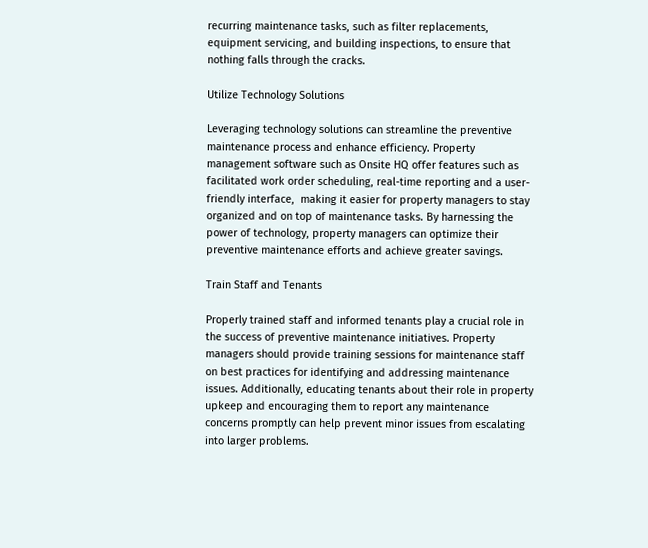recurring maintenance tasks, such as filter replacements, equipment servicing, and building inspections, to ensure that nothing falls through the cracks.

Utilize Technology Solutions

Leveraging technology solutions can streamline the preventive maintenance process and enhance efficiency. Property management software such as Onsite HQ offer features such as facilitated work order scheduling, real-time reporting and a user-friendly interface,  making it easier for property managers to stay organized and on top of maintenance tasks. By harnessing the power of technology, property managers can optimize their preventive maintenance efforts and achieve greater savings.

Train Staff and Tenants

Properly trained staff and informed tenants play a crucial role in the success of preventive maintenance initiatives. Property managers should provide training sessions for maintenance staff on best practices for identifying and addressing maintenance issues. Additionally, educating tenants about their role in property upkeep and encouraging them to report any maintenance concerns promptly can help prevent minor issues from escalating into larger problems.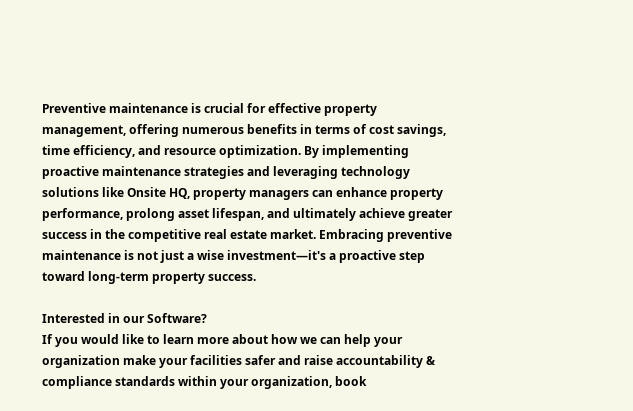Preventive maintenance is crucial for effective property management, offering numerous benefits in terms of cost savings, time efficiency, and resource optimization. By implementing proactive maintenance strategies and leveraging technology solutions like Onsite HQ, property managers can enhance property performance, prolong asset lifespan, and ultimately achieve greater success in the competitive real estate market. Embracing preventive maintenance is not just a wise investment—it's a proactive step toward long-term property success.

Interested in our Software?
If you would like to learn more about how we can help your organization make your facilities safer and raise accountability & compliance standards within your organization, book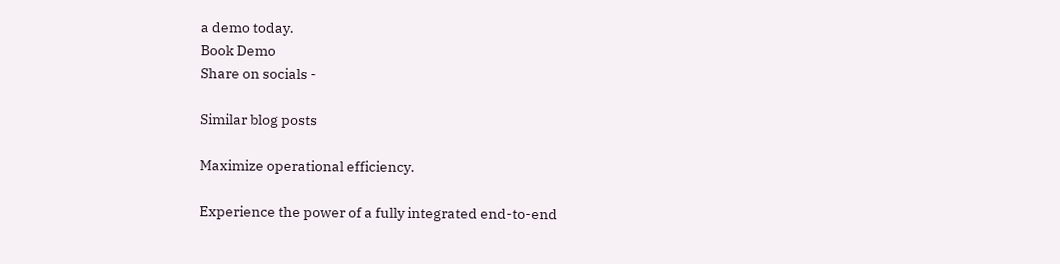a demo today.
Book Demo
Share on socials -

Similar blog posts

Maximize operational efficiency.

Experience the power of a fully integrated end-to-end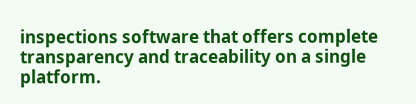inspections software that offers complete transparency and traceability on a single platform.